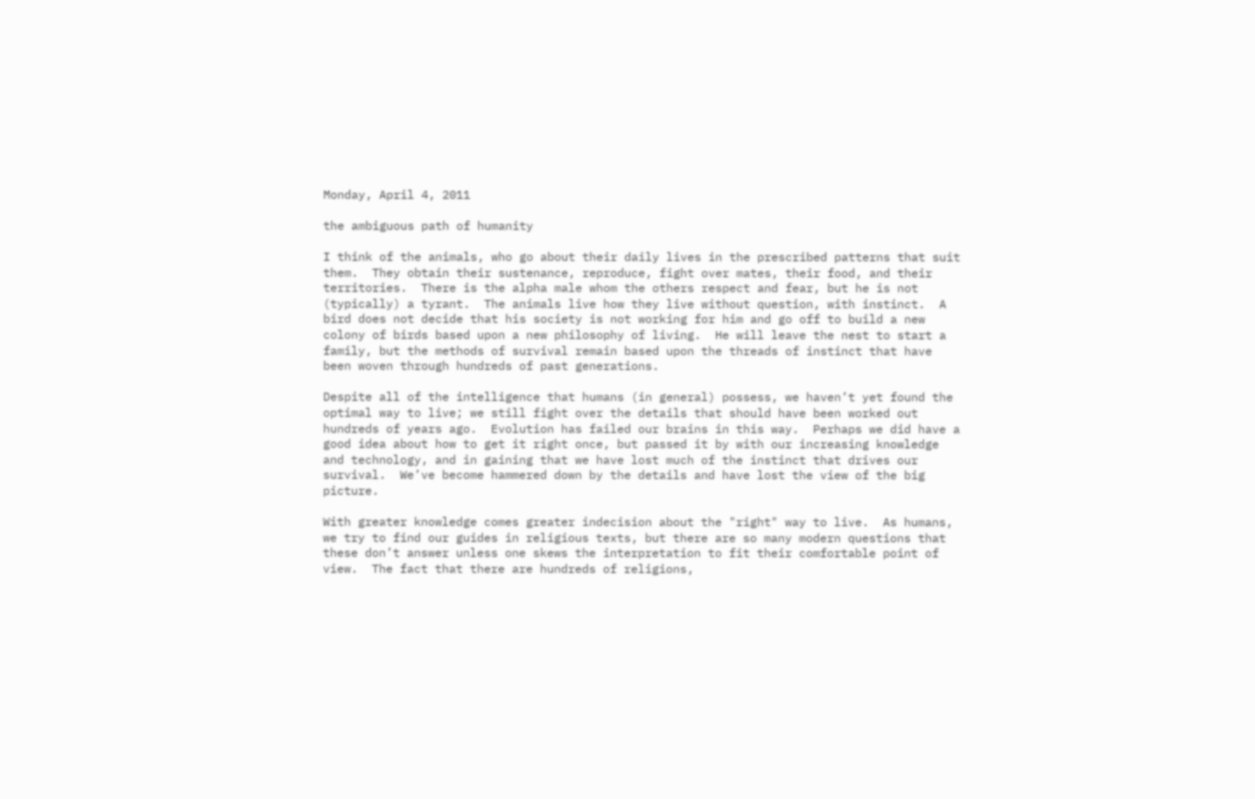Monday, April 4, 2011

the ambiguous path of humanity

I think of the animals, who go about their daily lives in the prescribed patterns that suit them.  They obtain their sustenance, reproduce, fight over mates, their food, and their territories.  There is the alpha male whom the others respect and fear, but he is not (typically) a tyrant.  The animals live how they live without question, with instinct.  A bird does not decide that his society is not working for him and go off to build a new colony of birds based upon a new philosophy of living.  He will leave the nest to start a family, but the methods of survival remain based upon the threads of instinct that have been woven through hundreds of past generations.

Despite all of the intelligence that humans (in general) possess, we haven’t yet found the optimal way to live; we still fight over the details that should have been worked out hundreds of years ago.  Evolution has failed our brains in this way.  Perhaps we did have a good idea about how to get it right once, but passed it by with our increasing knowledge and technology, and in gaining that we have lost much of the instinct that drives our survival.  We’ve become hammered down by the details and have lost the view of the big picture.

With greater knowledge comes greater indecision about the "right" way to live.  As humans, we try to find our guides in religious texts, but there are so many modern questions that these don’t answer unless one skews the interpretation to fit their comfortable point of view.  The fact that there are hundreds of religions,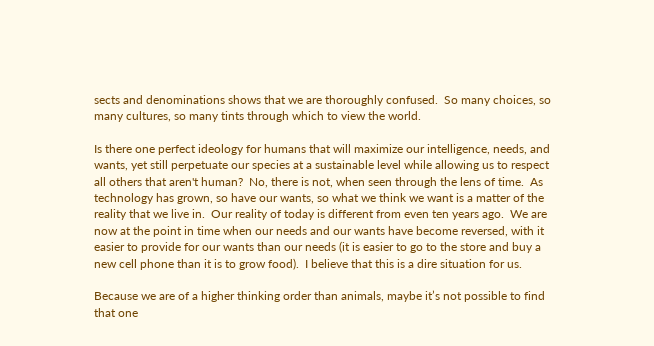sects and denominations shows that we are thoroughly confused.  So many choices, so many cultures, so many tints through which to view the world.

Is there one perfect ideology for humans that will maximize our intelligence, needs, and wants, yet still perpetuate our species at a sustainable level while allowing us to respect all others that aren't human?  No, there is not, when seen through the lens of time.  As technology has grown, so have our wants, so what we think we want is a matter of the reality that we live in.  Our reality of today is different from even ten years ago.  We are now at the point in time when our needs and our wants have become reversed, with it easier to provide for our wants than our needs (it is easier to go to the store and buy a new cell phone than it is to grow food).  I believe that this is a dire situation for us.

Because we are of a higher thinking order than animals, maybe it’s not possible to find that one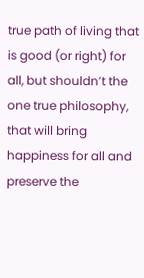true path of living that is good (or right) for all, but shouldn’t the one true philosophy, that will bring happiness for all and preserve the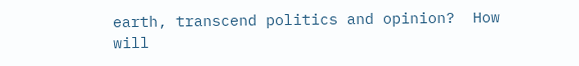earth, transcend politics and opinion?  How will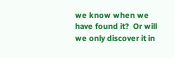we know when we have found it?  Or will we only discover it in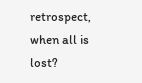retrospect, when all is lost?